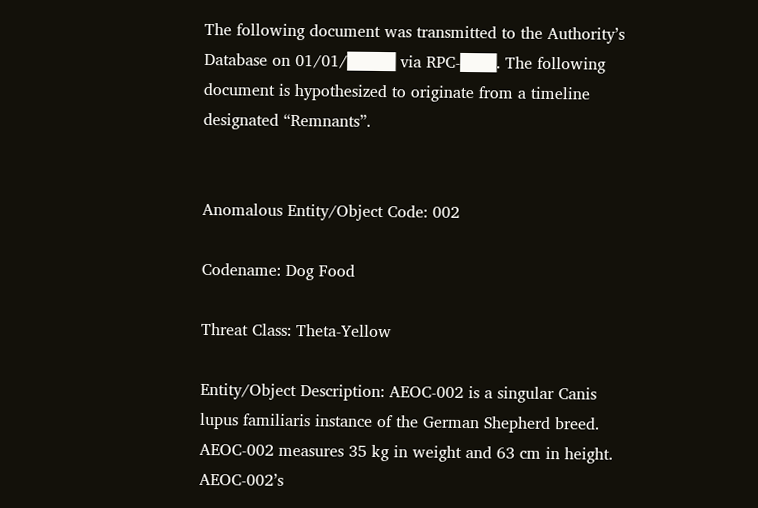The following document was transmitted to the Authority’s Database on 01/01/████ via RPC-███. The following document is hypothesized to originate from a timeline designated “Remnants”.


Anomalous Entity/Object Code: 002

Codename: Dog Food

Threat Class: Theta-Yellow

Entity/Object Description: AEOC-002 is a singular Canis lupus familiaris instance of the German Shepherd breed. AEOC-002 measures 35 kg in weight and 63 cm in height. AEOC-002’s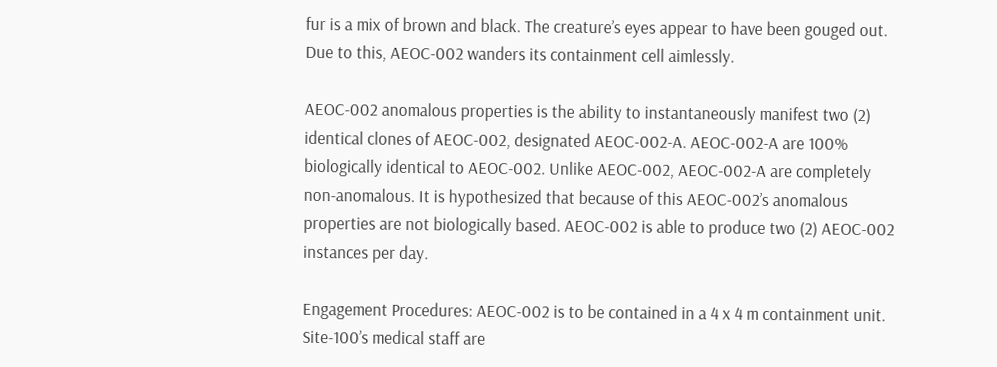fur is a mix of brown and black. The creature’s eyes appear to have been gouged out. Due to this, AEOC-002 wanders its containment cell aimlessly.

AEOC-002 anomalous properties is the ability to instantaneously manifest two (2) identical clones of AEOC-002, designated AEOC-002-A. AEOC-002-A are 100% biologically identical to AEOC-002. Unlike AEOC-002, AEOC-002-A are completely non-anomalous. It is hypothesized that because of this AEOC-002’s anomalous properties are not biologically based. AEOC-002 is able to produce two (2) AEOC-002 instances per day.

Engagement Procedures: AEOC-002 is to be contained in a 4 x 4 m containment unit. Site-100’s medical staff are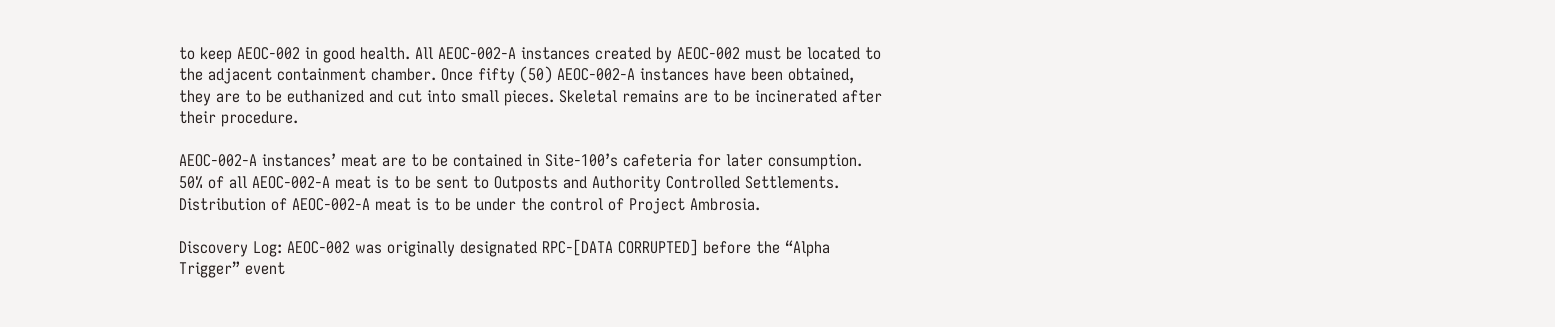to keep AEOC-002 in good health. All AEOC-002-A instances created by AEOC-002 must be located to the adjacent containment chamber. Once fifty (50) AEOC-002-A instances have been obtained, they are to be euthanized and cut into small pieces. Skeletal remains are to be incinerated after their procedure.

AEOC-002-A instances’ meat are to be contained in Site-100’s cafeteria for later consumption. 50% of all AEOC-002-A meat is to be sent to Outposts and Authority Controlled Settlements. Distribution of AEOC-002-A meat is to be under the control of Project Ambrosia.

Discovery Log: AEOC-002 was originally designated RPC-[DATA CORRUPTED] before the “Alpha Trigger” event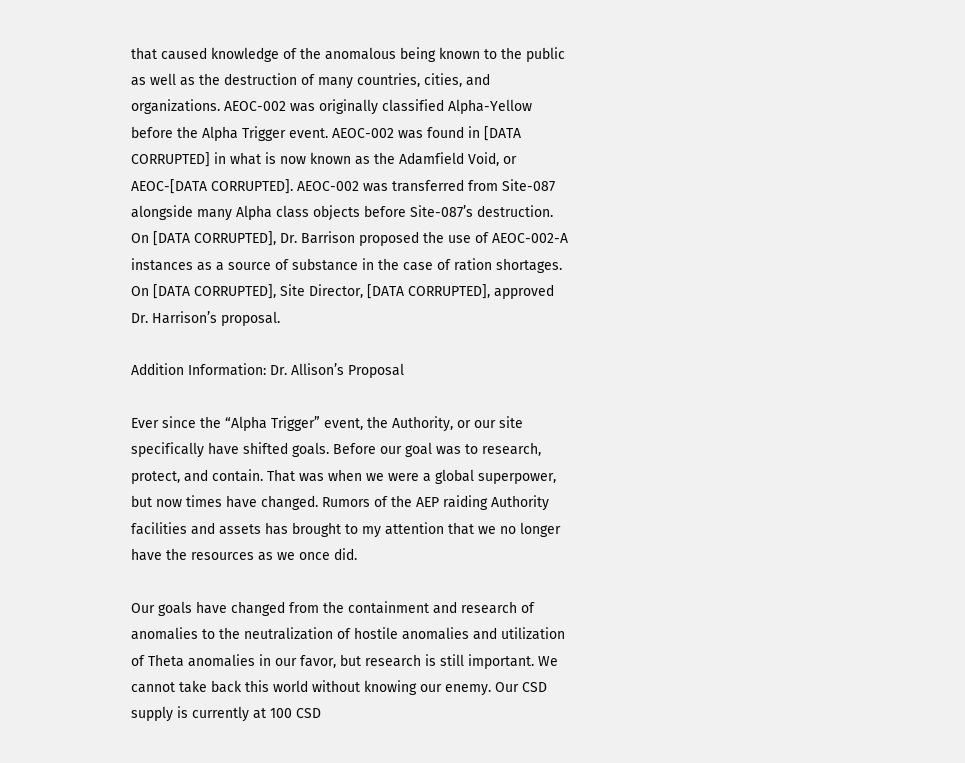that caused knowledge of the anomalous being known to the public as well as the destruction of many countries, cities, and organizations. AEOC-002 was originally classified Alpha-Yellow before the Alpha Trigger event. AEOC-002 was found in [DATA CORRUPTED] in what is now known as the Adamfield Void, or AEOC-[DATA CORRUPTED]. AEOC-002 was transferred from Site-087 alongside many Alpha class objects before Site-087’s destruction. On [DATA CORRUPTED], Dr. Barrison proposed the use of AEOC-002-A instances as a source of substance in the case of ration shortages. On [DATA CORRUPTED], Site Director, [DATA CORRUPTED], approved Dr. Harrison’s proposal.

Addition Information: Dr. Allison’s Proposal

Ever since the “Alpha Trigger” event, the Authority, or our site specifically have shifted goals. Before our goal was to research, protect, and contain. That was when we were a global superpower, but now times have changed. Rumors of the AEP raiding Authority facilities and assets has brought to my attention that we no longer have the resources as we once did.

Our goals have changed from the containment and research of anomalies to the neutralization of hostile anomalies and utilization of Theta anomalies in our favor, but research is still important. We cannot take back this world without knowing our enemy. Our CSD supply is currently at 100 CSD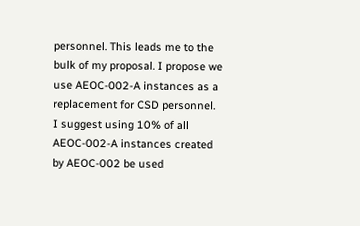personnel. This leads me to the bulk of my proposal. I propose we use AEOC-002-A instances as a replacement for CSD personnel. I suggest using 10% of all AEOC-002-A instances created by AEOC-002 be used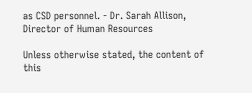as CSD personnel. - Dr. Sarah Allison, Director of Human Resources

Unless otherwise stated, the content of this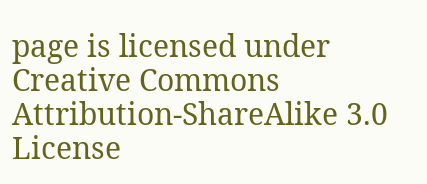page is licensed under Creative Commons Attribution-ShareAlike 3.0 License